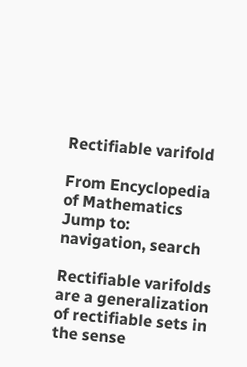Rectifiable varifold

From Encyclopedia of Mathematics
Jump to: navigation, search

Rectifiable varifolds are a generalization of rectifiable sets in the sense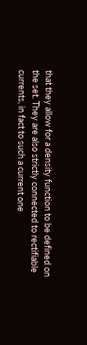that they allow for a density function to be defined on the set. They are also strictly connected to rectifiable currents, in fact to such a current one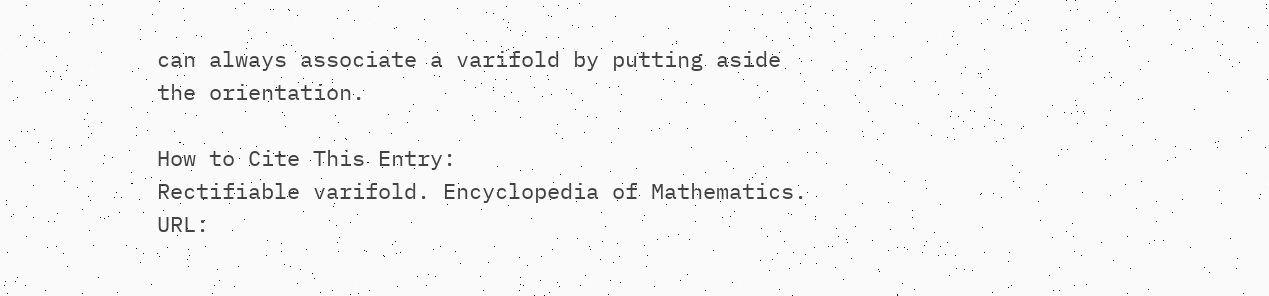can always associate a varifold by putting aside the orientation.

How to Cite This Entry:
Rectifiable varifold. Encyclopedia of Mathematics. URL: